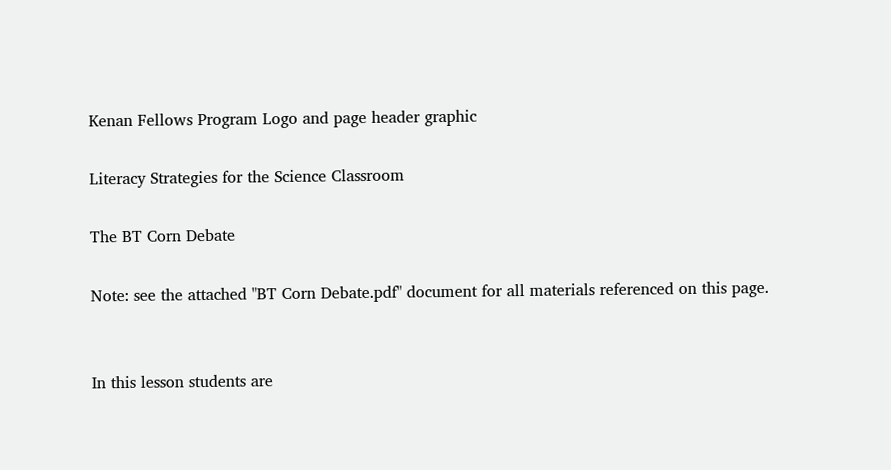Kenan Fellows Program Logo and page header graphic

Literacy Strategies for the Science Classroom

The BT Corn Debate

Note: see the attached "BT Corn Debate.pdf" document for all materials referenced on this page.


In this lesson students are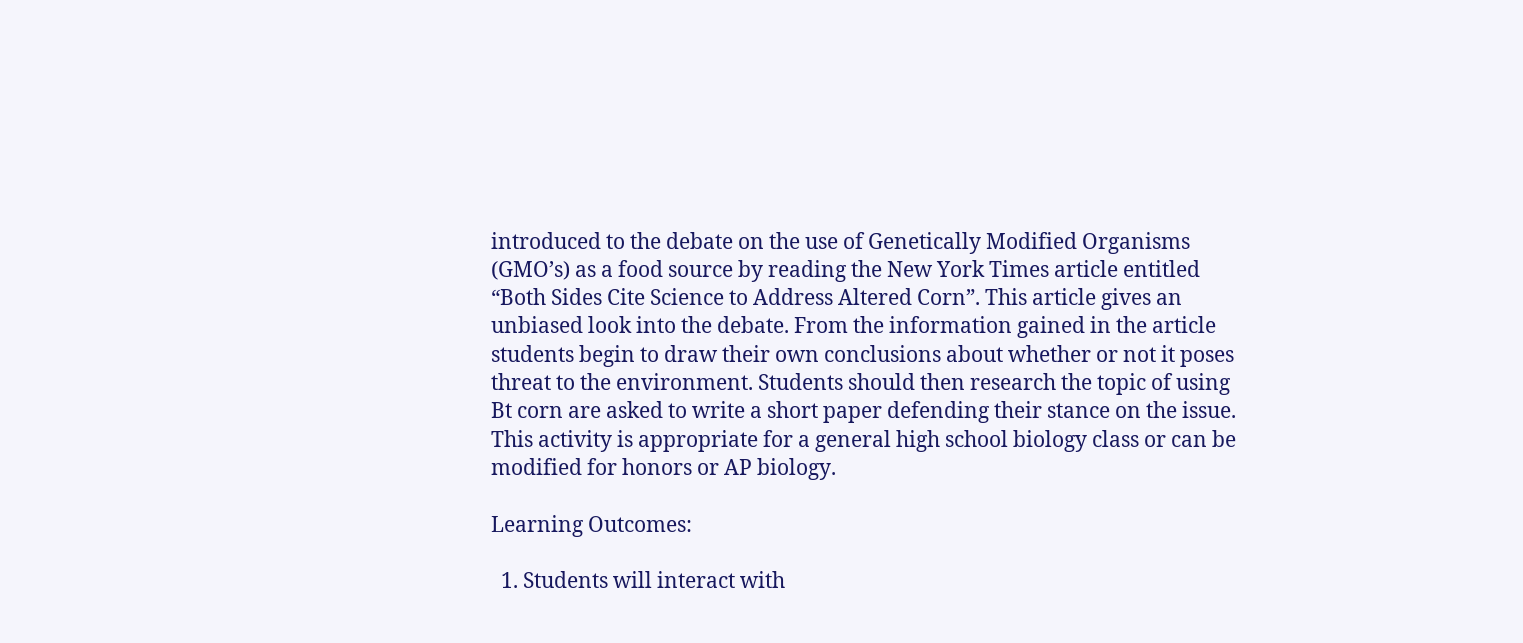introduced to the debate on the use of Genetically Modified Organisms (GMO’s) as a food source by reading the New York Times article entitled “Both Sides Cite Science to Address Altered Corn”. This article gives an unbiased look into the debate. From the information gained in the article students begin to draw their own conclusions about whether or not it poses threat to the environment. Students should then research the topic of using Bt corn are asked to write a short paper defending their stance on the issue. This activity is appropriate for a general high school biology class or can be modified for honors or AP biology.

Learning Outcomes:

  1. Students will interact with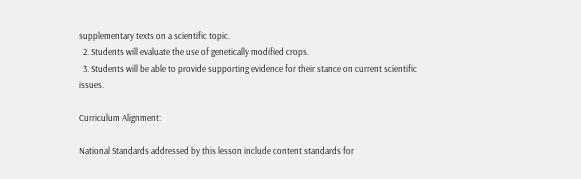supplementary texts on a scientific topic.
  2. Students will evaluate the use of genetically modified crops.
  3. Students will be able to provide supporting evidence for their stance on current scientific issues.

Curriculum Alignment:

National Standards addressed by this lesson include content standards for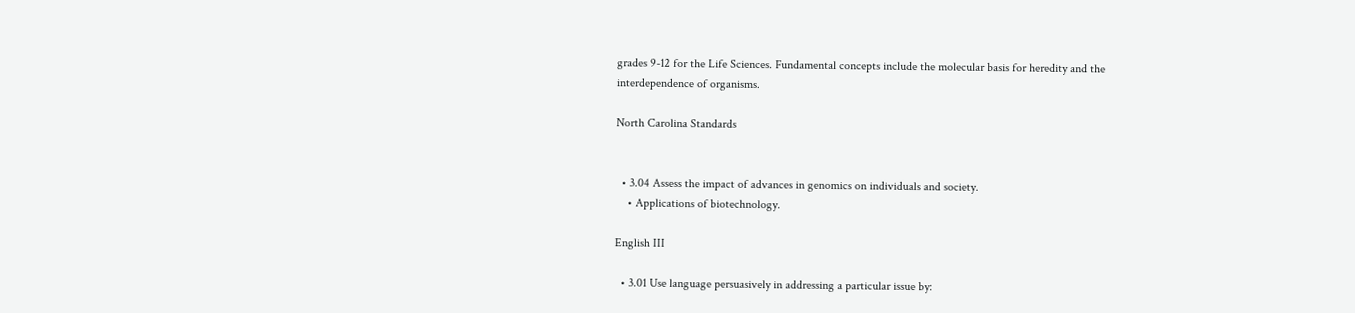grades 9-12 for the Life Sciences. Fundamental concepts include the molecular basis for heredity and the interdependence of organisms.

North Carolina Standards


  • 3.04 Assess the impact of advances in genomics on individuals and society.
    • Applications of biotechnology.

English III

  • 3.01 Use language persuasively in addressing a particular issue by: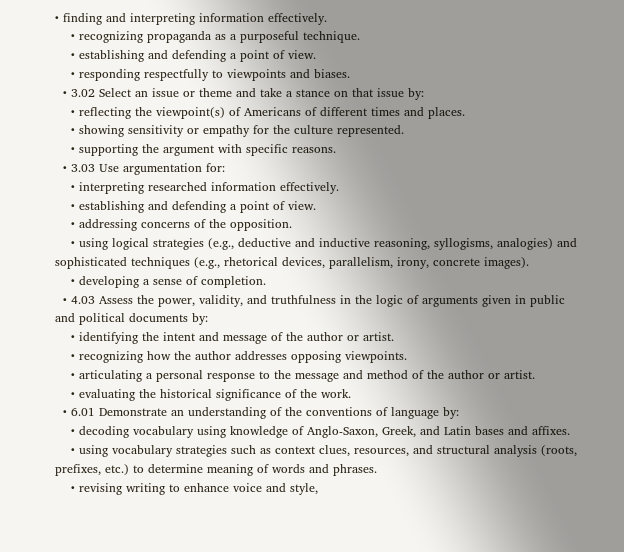• finding and interpreting information effectively.
    • recognizing propaganda as a purposeful technique.
    • establishing and defending a point of view.
    • responding respectfully to viewpoints and biases.
  • 3.02 Select an issue or theme and take a stance on that issue by:
    • reflecting the viewpoint(s) of Americans of different times and places.
    • showing sensitivity or empathy for the culture represented.
    • supporting the argument with specific reasons.
  • 3.03 Use argumentation for:
    • interpreting researched information effectively.
    • establishing and defending a point of view.
    • addressing concerns of the opposition.
    • using logical strategies (e.g., deductive and inductive reasoning, syllogisms, analogies) and sophisticated techniques (e.g., rhetorical devices, parallelism, irony, concrete images).
    • developing a sense of completion.
  • 4.03 Assess the power, validity, and truthfulness in the logic of arguments given in public and political documents by:
    • identifying the intent and message of the author or artist.
    • recognizing how the author addresses opposing viewpoints.
    • articulating a personal response to the message and method of the author or artist.
    • evaluating the historical significance of the work.
  • 6.01 Demonstrate an understanding of the conventions of language by:
    • decoding vocabulary using knowledge of Anglo-Saxon, Greek, and Latin bases and affixes.
    • using vocabulary strategies such as context clues, resources, and structural analysis (roots, prefixes, etc.) to determine meaning of words and phrases.
    • revising writing to enhance voice and style,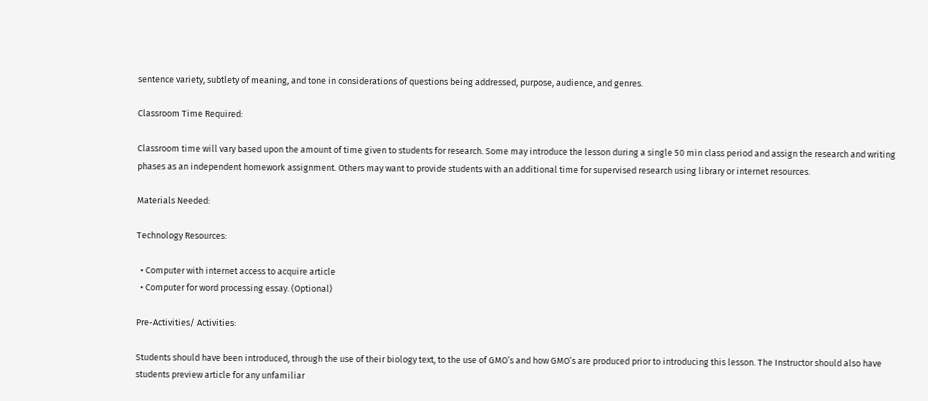sentence variety, subtlety of meaning, and tone in considerations of questions being addressed, purpose, audience, and genres.

Classroom Time Required:

Classroom time will vary based upon the amount of time given to students for research. Some may introduce the lesson during a single 50 min class period and assign the research and writing phases as an independent homework assignment. Others may want to provide students with an additional time for supervised research using library or internet resources.

Materials Needed:

Technology Resources:

  • Computer with internet access to acquire article
  • Computer for word processing essay. (Optional)

Pre-Activities/ Activities:

Students should have been introduced, through the use of their biology text, to the use of GMO’s and how GMO’s are produced prior to introducing this lesson. The Instructor should also have students preview article for any unfamiliar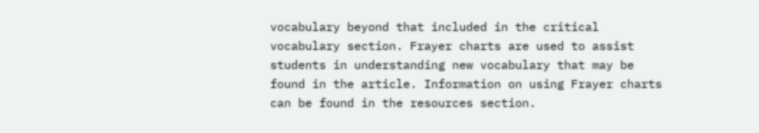vocabulary beyond that included in the critical vocabulary section. Frayer charts are used to assist students in understanding new vocabulary that may be found in the article. Information on using Frayer charts can be found in the resources section.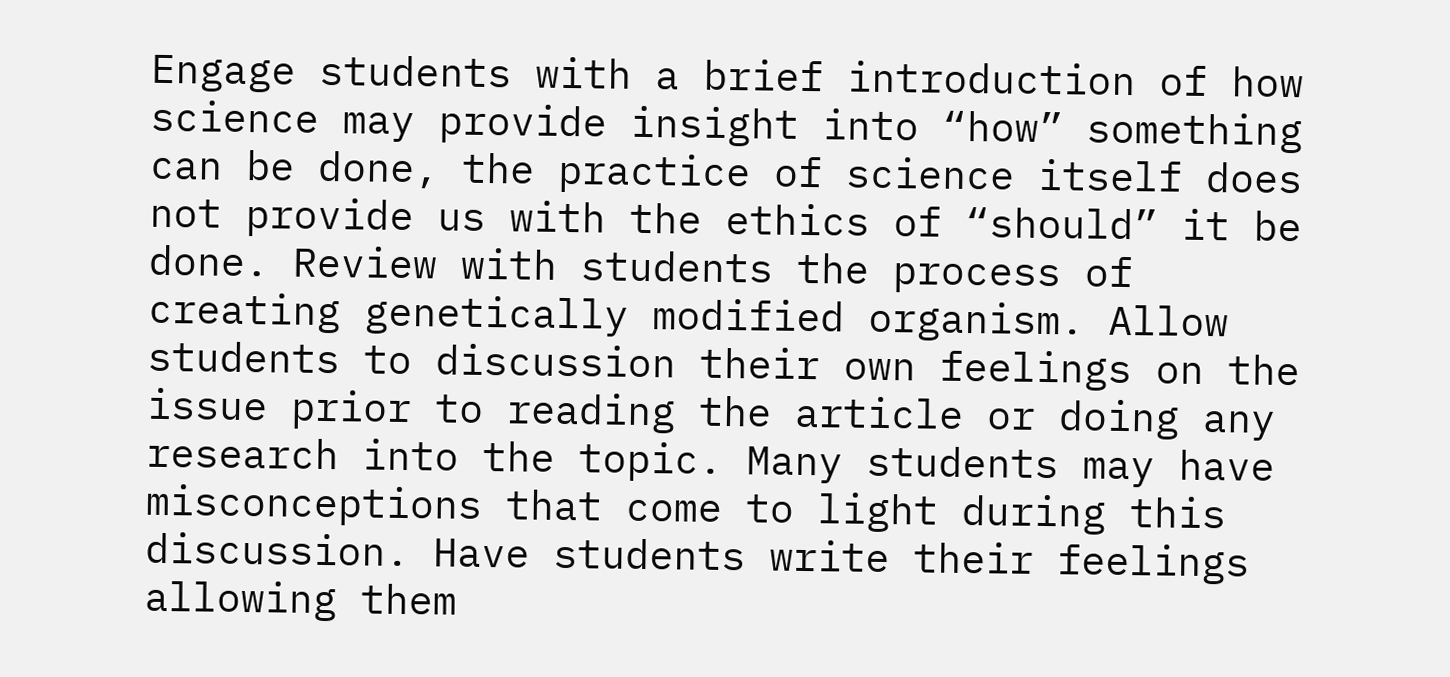Engage students with a brief introduction of how science may provide insight into “how” something can be done, the practice of science itself does not provide us with the ethics of “should” it be done. Review with students the process of creating genetically modified organism. Allow students to discussion their own feelings on the issue prior to reading the article or doing any research into the topic. Many students may have misconceptions that come to light during this discussion. Have students write their feelings allowing them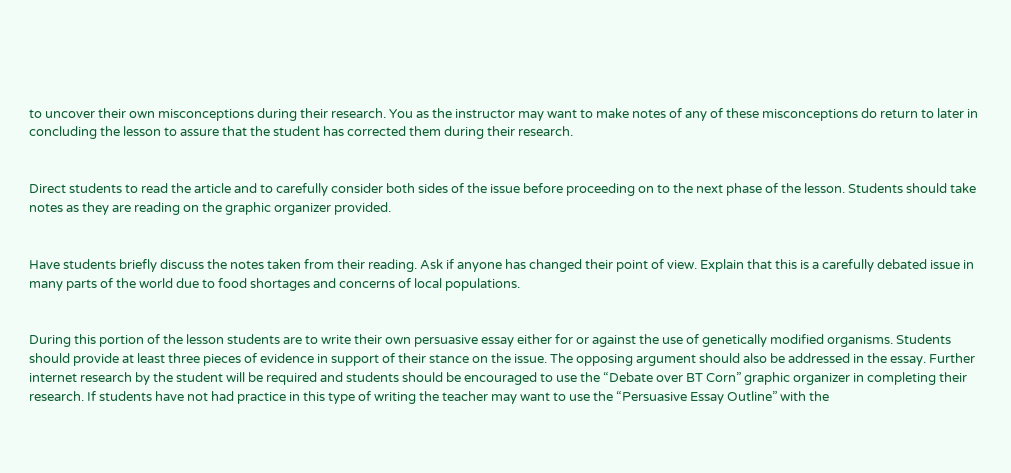to uncover their own misconceptions during their research. You as the instructor may want to make notes of any of these misconceptions do return to later in concluding the lesson to assure that the student has corrected them during their research.


Direct students to read the article and to carefully consider both sides of the issue before proceeding on to the next phase of the lesson. Students should take notes as they are reading on the graphic organizer provided.


Have students briefly discuss the notes taken from their reading. Ask if anyone has changed their point of view. Explain that this is a carefully debated issue in many parts of the world due to food shortages and concerns of local populations.


During this portion of the lesson students are to write their own persuasive essay either for or against the use of genetically modified organisms. Students should provide at least three pieces of evidence in support of their stance on the issue. The opposing argument should also be addressed in the essay. Further internet research by the student will be required and students should be encouraged to use the “Debate over BT Corn” graphic organizer in completing their research. If students have not had practice in this type of writing the teacher may want to use the “Persuasive Essay Outline” with the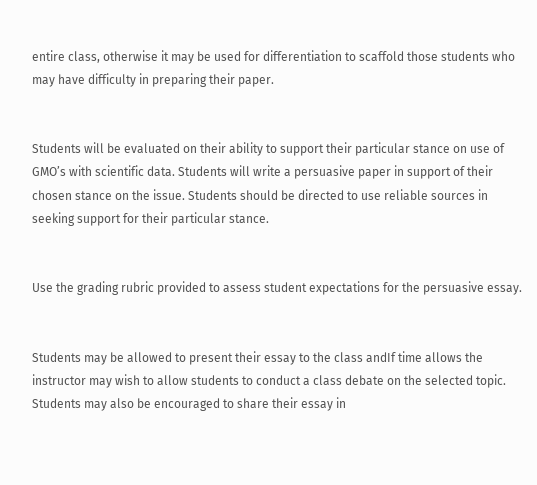entire class, otherwise it may be used for differentiation to scaffold those students who may have difficulty in preparing their paper.


Students will be evaluated on their ability to support their particular stance on use of GMO’s with scientific data. Students will write a persuasive paper in support of their chosen stance on the issue. Students should be directed to use reliable sources in seeking support for their particular stance.


Use the grading rubric provided to assess student expectations for the persuasive essay.


Students may be allowed to present their essay to the class andIf time allows the instructor may wish to allow students to conduct a class debate on the selected topic. Students may also be encouraged to share their essay in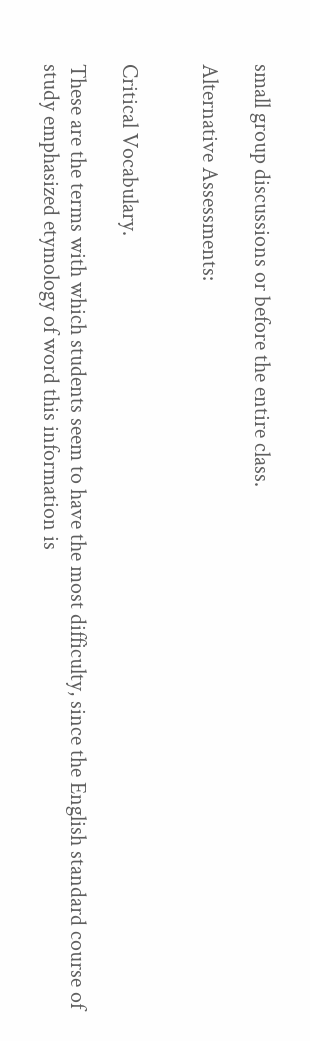small group discussions or before the entire class.

Alternative Assessments:


Critical Vocabulary.

These are the terms with which students seem to have the most difficulty, since the English standard course of study emphasized etymology of word this information is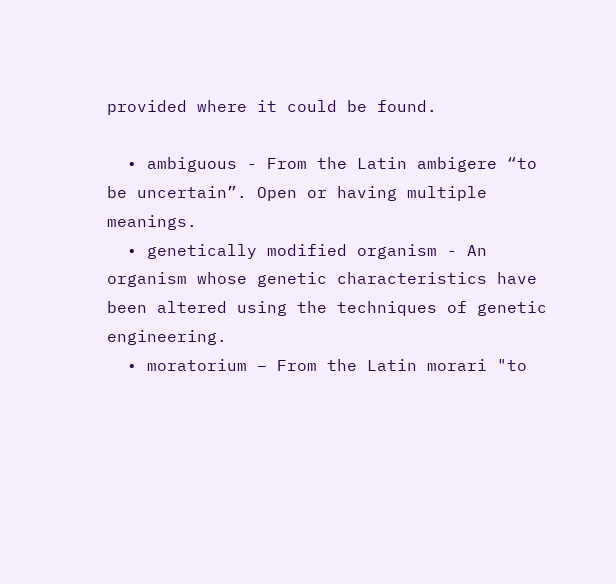provided where it could be found.

  • ambiguous - From the Latin ambigere “to be uncertain”. Open or having multiple meanings.
  • genetically modified organism - An organism whose genetic characteristics have been altered using the techniques of genetic engineering.
  • moratorium – From the Latin morari "to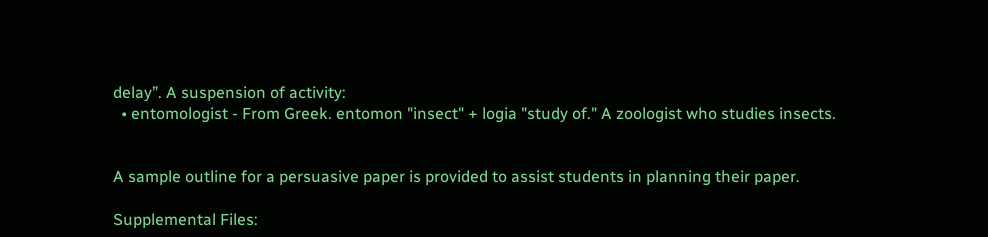delay”. A suspension of activity:
  • entomologist - From Greek. entomon "insect" + logia "study of." A zoologist who studies insects.


A sample outline for a persuasive paper is provided to assist students in planning their paper.

Supplemental Files: